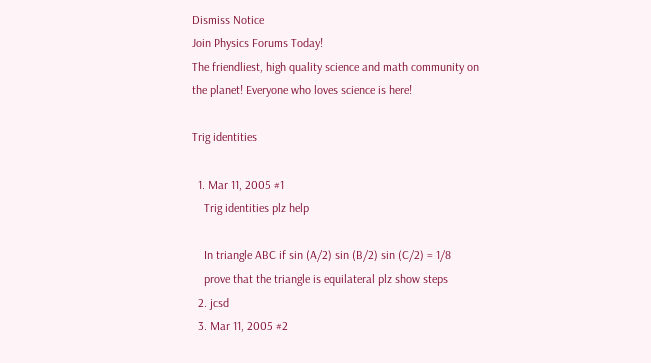Dismiss Notice
Join Physics Forums Today!
The friendliest, high quality science and math community on the planet! Everyone who loves science is here!

Trig identities

  1. Mar 11, 2005 #1
    Trig identities plz help

    In triangle ABC if sin (A/2) sin (B/2) sin (C/2) = 1/8
    prove that the triangle is equilateral plz show steps
  2. jcsd
  3. Mar 11, 2005 #2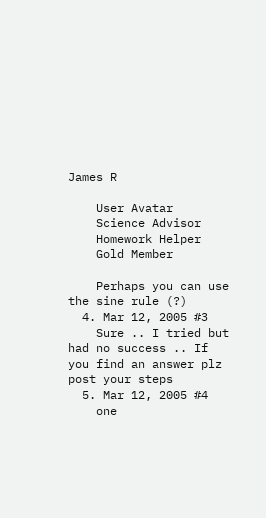James R

    User Avatar
    Science Advisor
    Homework Helper
    Gold Member

    Perhaps you can use the sine rule (?)
  4. Mar 12, 2005 #3
    Sure .. I tried but had no success .. If you find an answer plz post your steps
  5. Mar 12, 2005 #4
    one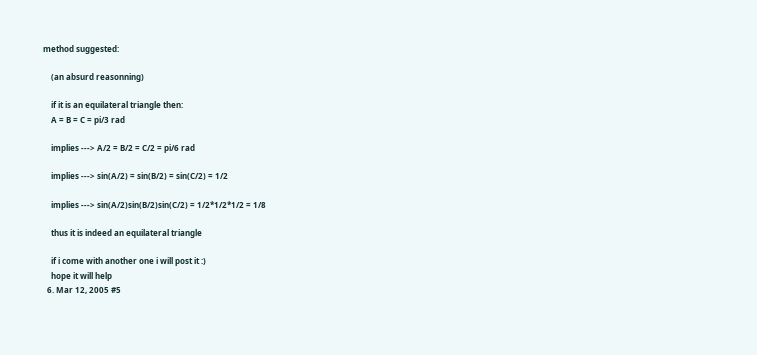method suggested:

    (an absurd reasonning)

    if it is an equilateral triangle then:
    A = B = C = pi/3 rad

    implies ---> A/2 = B/2 = C/2 = pi/6 rad

    implies ---> sin(A/2) = sin(B/2) = sin(C/2) = 1/2

    implies ---> sin(A/2)sin(B/2)sin(C/2) = 1/2*1/2*1/2 = 1/8

    thus it is indeed an equilateral triangle

    if i come with another one i will post it :)
    hope it will help
  6. Mar 12, 2005 #5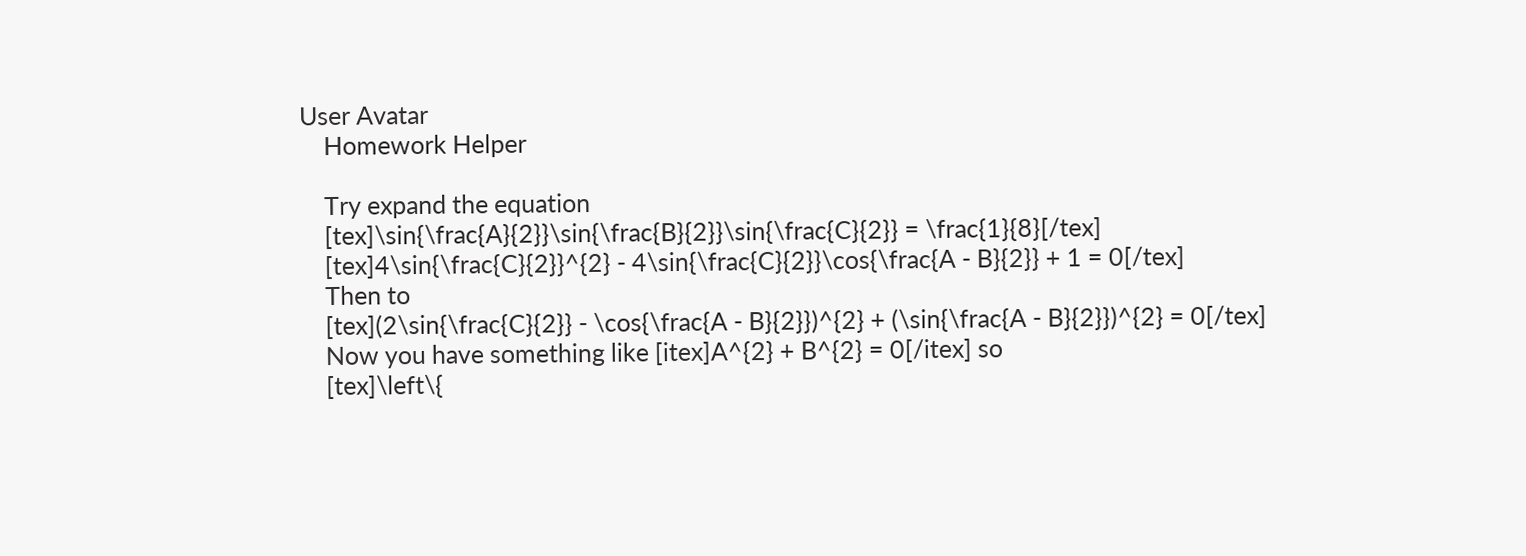User Avatar
    Homework Helper

    Try expand the equation
    [tex]\sin{\frac{A}{2}}\sin{\frac{B}{2}}\sin{\frac{C}{2}} = \frac{1}{8}[/tex]
    [tex]4\sin{\frac{C}{2}}^{2} - 4\sin{\frac{C}{2}}\cos{\frac{A - B}{2}} + 1 = 0[/tex]
    Then to
    [tex](2\sin{\frac{C}{2}} - \cos{\frac{A - B}{2}})^{2} + (\sin{\frac{A - B}{2}})^{2} = 0[/tex]
    Now you have something like [itex]A^{2} + B^{2} = 0[/itex] so
    [tex]\left\{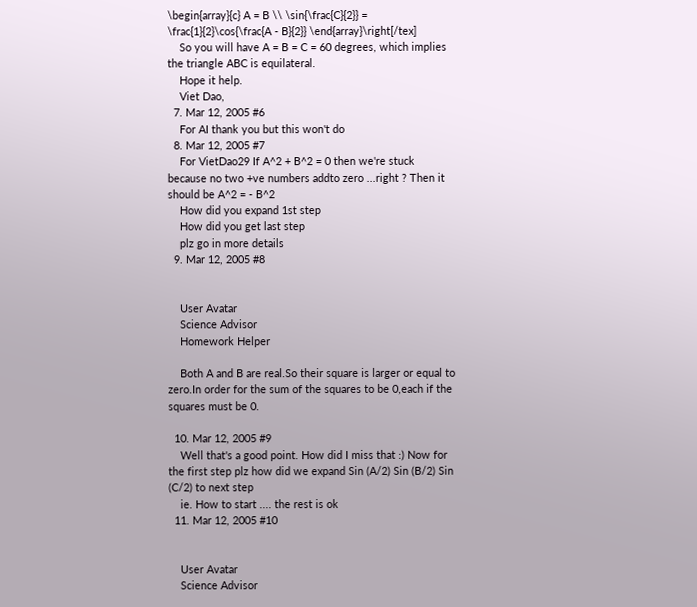\begin{array}{c} A = B \\ \sin{\frac{C}{2}} = \frac{1}{2}\cos{\frac{A - B}{2}} \end{array}\right[/tex]
    So you will have A = B = C = 60 degrees, which implies the triangle ABC is equilateral.
    Hope it help.
    Viet Dao,
  7. Mar 12, 2005 #6
    For AI thank you but this won't do
  8. Mar 12, 2005 #7
    For VietDao29 If A^2 + B^2 = 0 then we're stuck because no two +ve numbers addto zero ...right ? Then it should be A^2 = - B^2
    How did you expand 1st step
    How did you get last step
    plz go in more details
  9. Mar 12, 2005 #8


    User Avatar
    Science Advisor
    Homework Helper

    Both A and B are real.So their square is larger or equal to zero.In order for the sum of the squares to be 0,each if the squares must be 0.

  10. Mar 12, 2005 #9
    Well that's a good point. How did I miss that :) Now for the first step plz how did we expand Sin (A/2) Sin (B/2) Sin (C/2) to next step
    ie. How to start .... the rest is ok
  11. Mar 12, 2005 #10


    User Avatar
    Science Advisor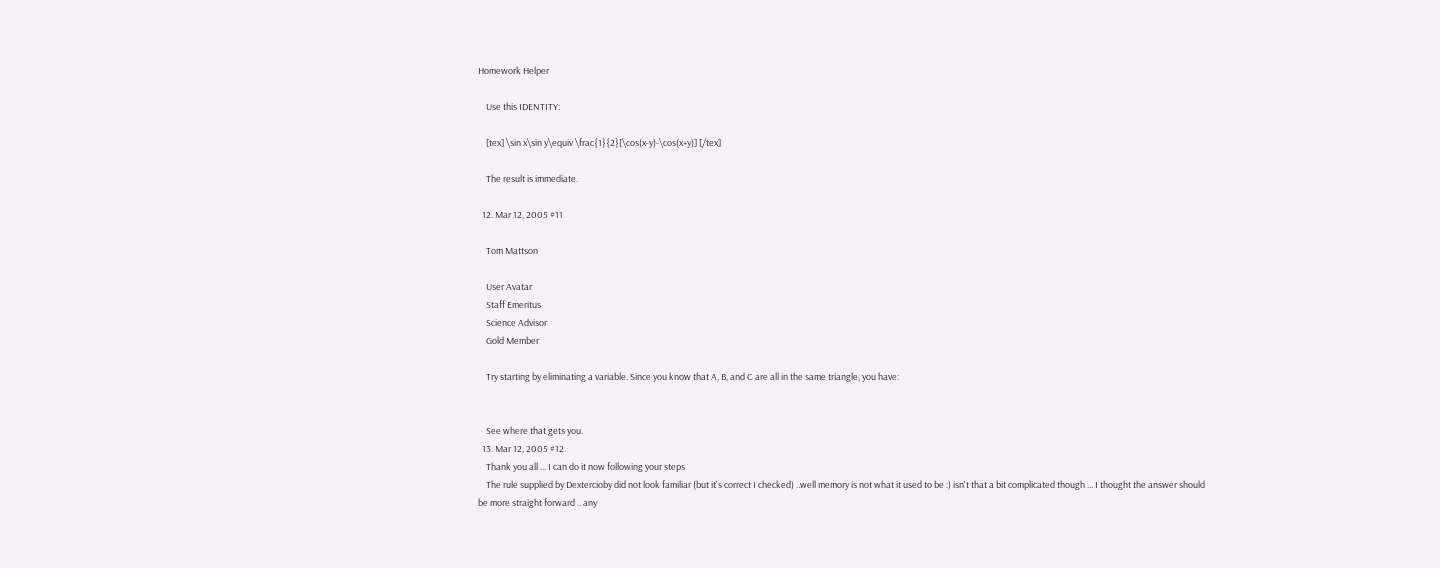Homework Helper

    Use this IDENTITY:

    [tex] \sin x\sin y\equiv \frac{1}{2}[\cos(x-y)-\cos(x+y)] [/tex]

    The result is immediate.

  12. Mar 12, 2005 #11

    Tom Mattson

    User Avatar
    Staff Emeritus
    Science Advisor
    Gold Member

    Try starting by eliminating a variable. Since you know that A, B, and C are all in the same triangle, you have:


    See where that gets you.
  13. Mar 12, 2005 #12
    Thank you all ... I can do it now following your steps
    The rule supplied by Dextercioby did not look familiar (but it's correct I checked) ..well memory is not what it used to be :) isn't that a bit complicated though ... I thought the answer should be more straight forward .. any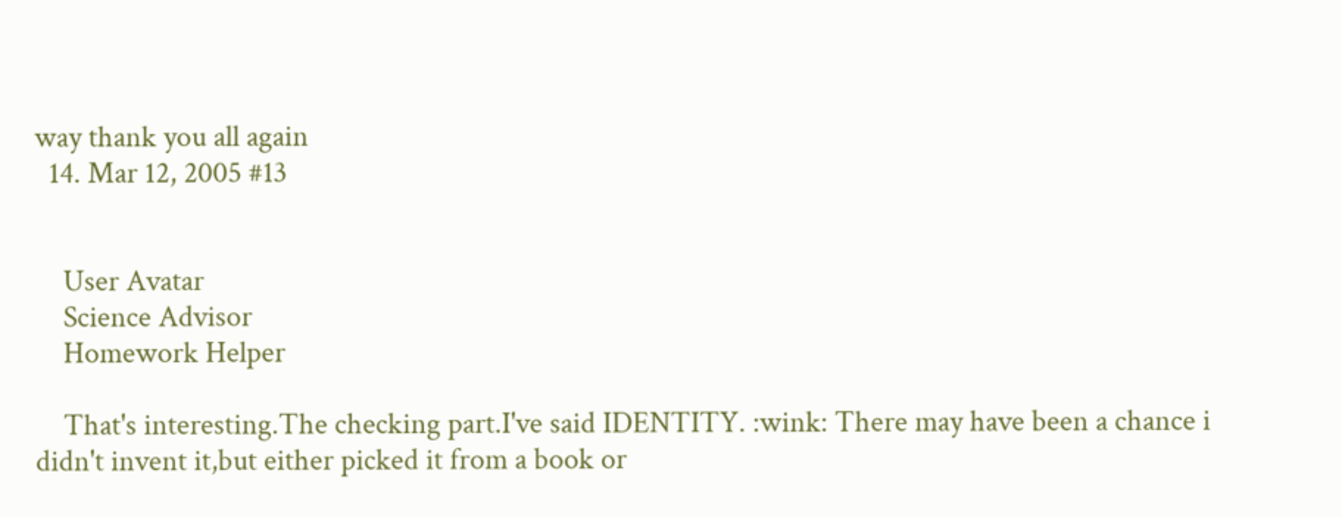way thank you all again
  14. Mar 12, 2005 #13


    User Avatar
    Science Advisor
    Homework Helper

    That's interesting.The checking part.I've said IDENTITY. :wink: There may have been a chance i didn't invent it,but either picked it from a book or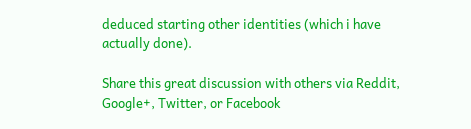deduced starting other identities (which i have actually done).

Share this great discussion with others via Reddit, Google+, Twitter, or Facebook